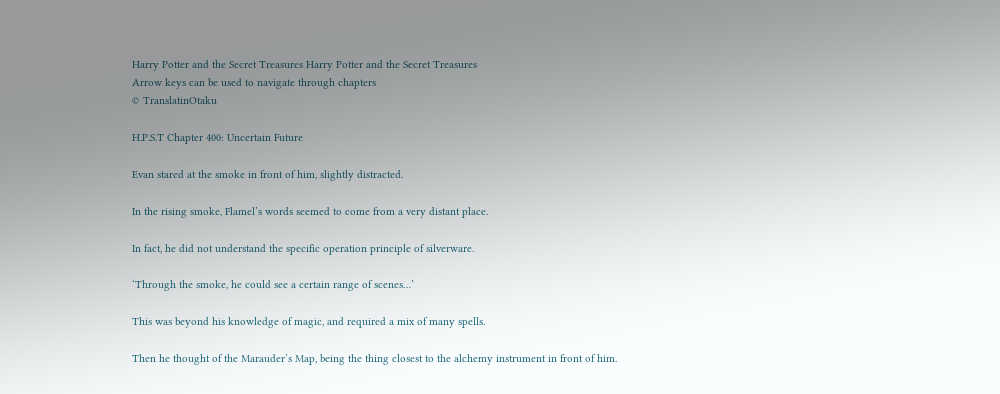Harry Potter and the Secret Treasures Harry Potter and the Secret Treasures
Arrow keys can be used to navigate through chapters
© TranslatinOtaku

H.P.S.T Chapter 400: Uncertain Future

Evan stared at the smoke in front of him, slightly distracted.

In the rising smoke, Flamel’s words seemed to come from a very distant place.

In fact, he did not understand the specific operation principle of silverware.

‘Through the smoke, he could see a certain range of scenes…’

This was beyond his knowledge of magic, and required a mix of many spells.

Then he thought of the Marauder’s Map, being the thing closest to the alchemy instrument in front of him.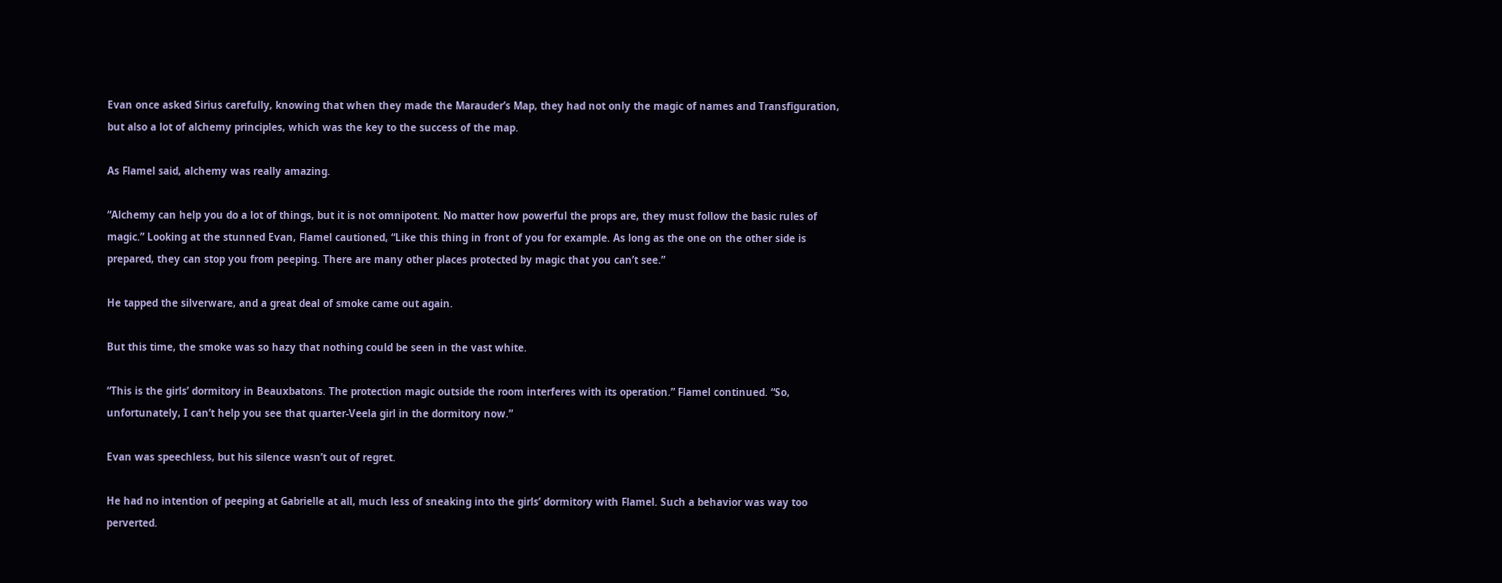Evan once asked Sirius carefully, knowing that when they made the Marauder’s Map, they had not only the magic of names and Transfiguration, but also a lot of alchemy principles, which was the key to the success of the map.

As Flamel said, alchemy was really amazing.

“Alchemy can help you do a lot of things, but it is not omnipotent. No matter how powerful the props are, they must follow the basic rules of magic.” Looking at the stunned Evan, Flamel cautioned, “Like this thing in front of you for example. As long as the one on the other side is prepared, they can stop you from peeping. There are many other places protected by magic that you can’t see.”

He tapped the silverware, and a great deal of smoke came out again.

But this time, the smoke was so hazy that nothing could be seen in the vast white.

“This is the girls’ dormitory in Beauxbatons. The protection magic outside the room interferes with its operation.” Flamel continued. “So, unfortunately, I can’t help you see that quarter-Veela girl in the dormitory now.”

Evan was speechless, but his silence wasn’t out of regret.

He had no intention of peeping at Gabrielle at all, much less of sneaking into the girls’ dormitory with Flamel. Such a behavior was way too perverted.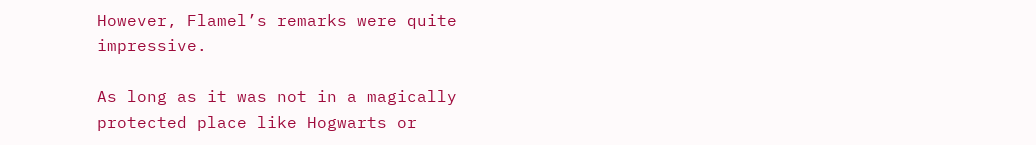However, Flamel’s remarks were quite impressive.

As long as it was not in a magically protected place like Hogwarts or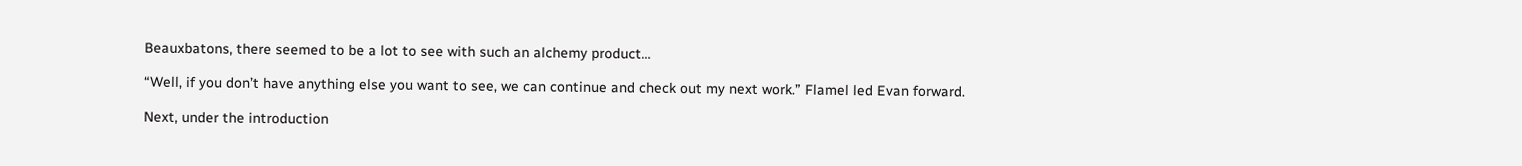Beauxbatons, there seemed to be a lot to see with such an alchemy product…

“Well, if you don’t have anything else you want to see, we can continue and check out my next work.” Flamel led Evan forward.

Next, under the introduction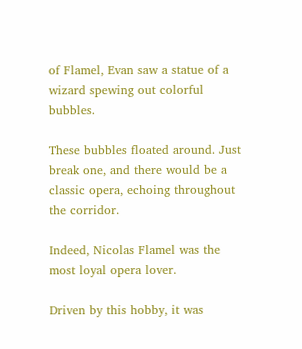of Flamel, Evan saw a statue of a wizard spewing out colorful bubbles.

These bubbles floated around. Just break one, and there would be a classic opera, echoing throughout the corridor.

Indeed, Nicolas Flamel was the most loyal opera lover.

Driven by this hobby, it was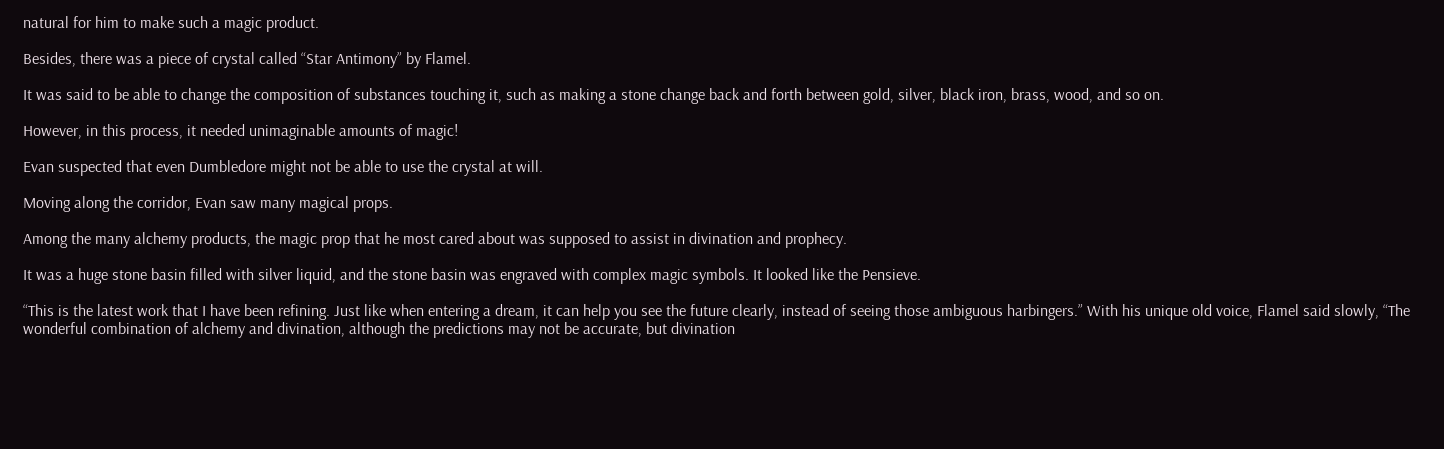natural for him to make such a magic product.

Besides, there was a piece of crystal called “Star Antimony” by Flamel.

It was said to be able to change the composition of substances touching it, such as making a stone change back and forth between gold, silver, black iron, brass, wood, and so on.

However, in this process, it needed unimaginable amounts of magic!

Evan suspected that even Dumbledore might not be able to use the crystal at will.

Moving along the corridor, Evan saw many magical props.

Among the many alchemy products, the magic prop that he most cared about was supposed to assist in divination and prophecy.

It was a huge stone basin filled with silver liquid, and the stone basin was engraved with complex magic symbols. It looked like the Pensieve.

“This is the latest work that I have been refining. Just like when entering a dream, it can help you see the future clearly, instead of seeing those ambiguous harbingers.” With his unique old voice, Flamel said slowly, “The wonderful combination of alchemy and divination, although the predictions may not be accurate, but divination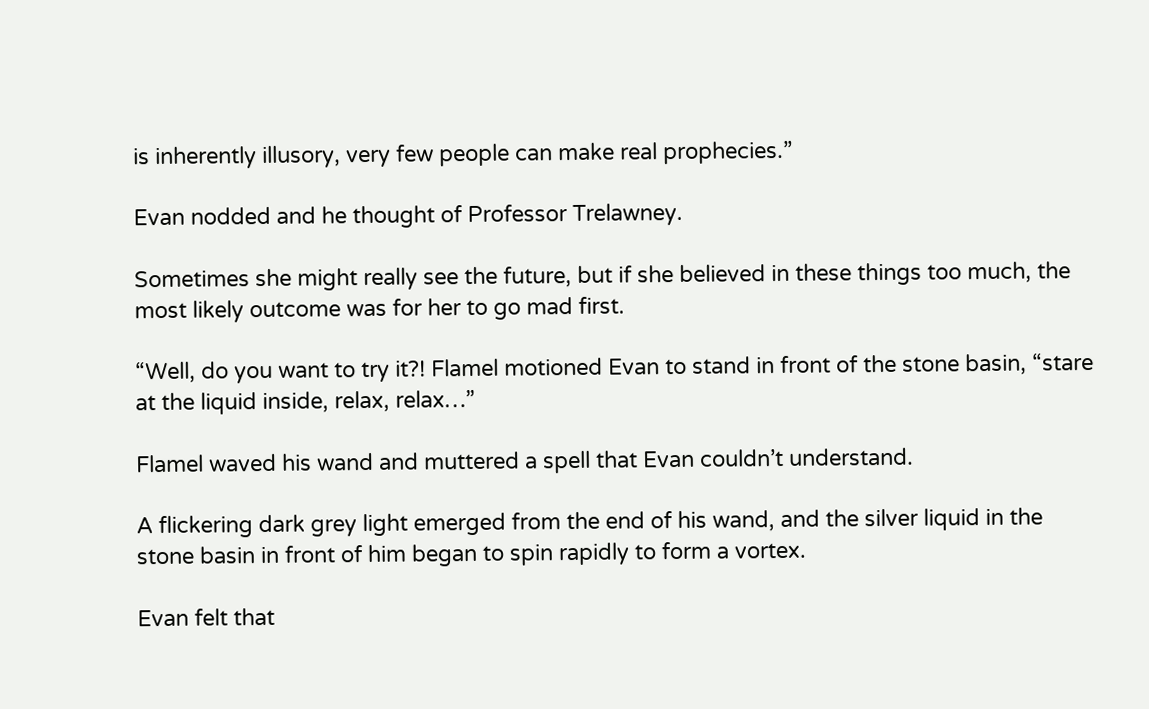is inherently illusory, very few people can make real prophecies.”

Evan nodded and he thought of Professor Trelawney.

Sometimes she might really see the future, but if she believed in these things too much, the most likely outcome was for her to go mad first.

“Well, do you want to try it?! Flamel motioned Evan to stand in front of the stone basin, “stare at the liquid inside, relax, relax…”

Flamel waved his wand and muttered a spell that Evan couldn’t understand.

A flickering dark grey light emerged from the end of his wand, and the silver liquid in the stone basin in front of him began to spin rapidly to form a vortex.

Evan felt that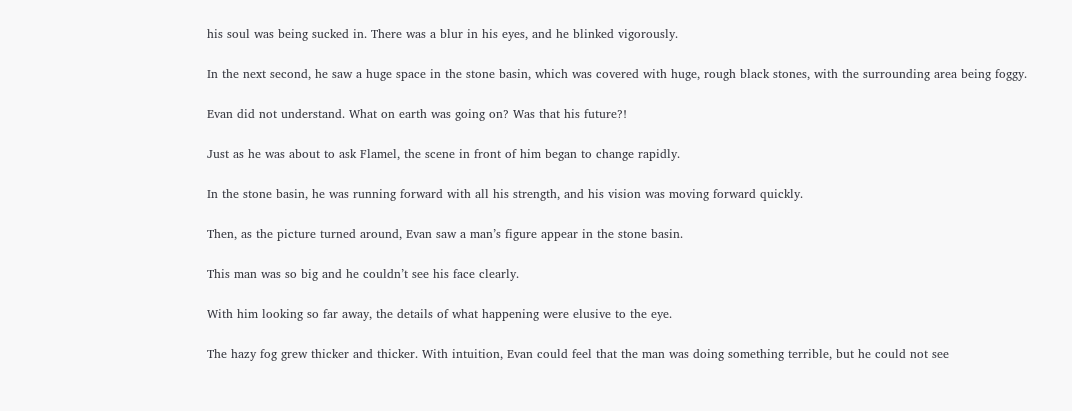his soul was being sucked in. There was a blur in his eyes, and he blinked vigorously.

In the next second, he saw a huge space in the stone basin, which was covered with huge, rough black stones, with the surrounding area being foggy.

Evan did not understand. What on earth was going on? Was that his future?!

Just as he was about to ask Flamel, the scene in front of him began to change rapidly.

In the stone basin, he was running forward with all his strength, and his vision was moving forward quickly.

Then, as the picture turned around, Evan saw a man’s figure appear in the stone basin.

This man was so big and he couldn’t see his face clearly.

With him looking so far away, the details of what happening were elusive to the eye.

The hazy fog grew thicker and thicker. With intuition, Evan could feel that the man was doing something terrible, but he could not see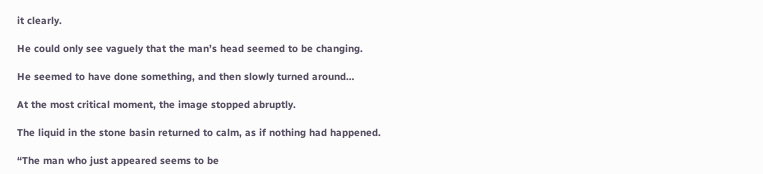it clearly.

He could only see vaguely that the man’s head seemed to be changing.

He seemed to have done something, and then slowly turned around…

At the most critical moment, the image stopped abruptly.

The liquid in the stone basin returned to calm, as if nothing had happened.

“The man who just appeared seems to be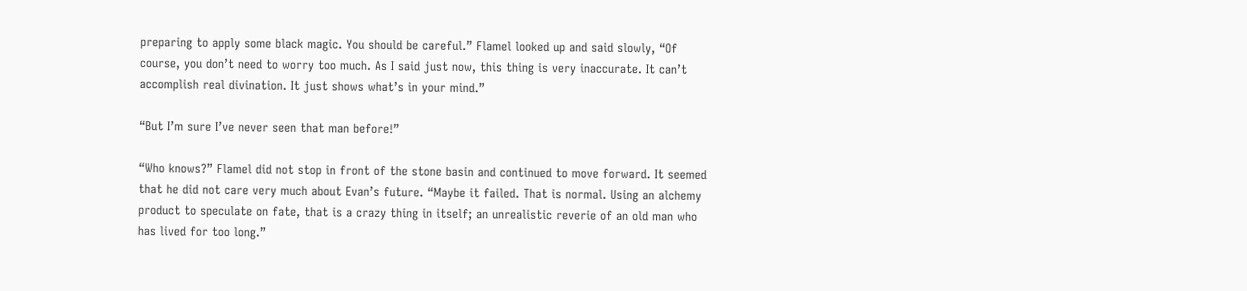preparing to apply some black magic. You should be careful.” Flamel looked up and said slowly, “Of course, you don’t need to worry too much. As I said just now, this thing is very inaccurate. It can’t accomplish real divination. It just shows what’s in your mind.”

“But I’m sure I’ve never seen that man before!”

“Who knows?” Flamel did not stop in front of the stone basin and continued to move forward. It seemed that he did not care very much about Evan’s future. “Maybe it failed. That is normal. Using an alchemy product to speculate on fate, that is a crazy thing in itself; an unrealistic reverie of an old man who has lived for too long.”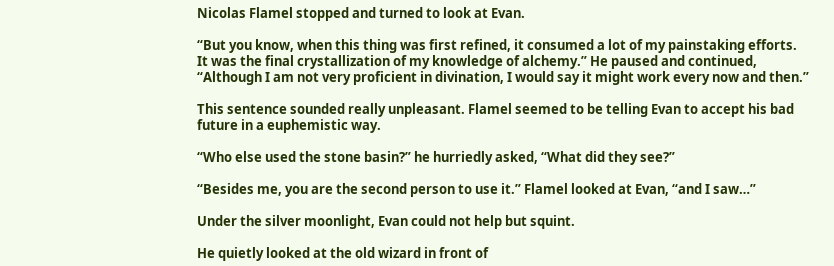Nicolas Flamel stopped and turned to look at Evan.

“But you know, when this thing was first refined, it consumed a lot of my painstaking efforts. It was the final crystallization of my knowledge of alchemy.” He paused and continued, “Although I am not very proficient in divination, I would say it might work every now and then.”

This sentence sounded really unpleasant. Flamel seemed to be telling Evan to accept his bad future in a euphemistic way.

“Who else used the stone basin?” he hurriedly asked, “What did they see?”

“Besides me, you are the second person to use it.” Flamel looked at Evan, “and I saw…”

Under the silver moonlight, Evan could not help but squint.

He quietly looked at the old wizard in front of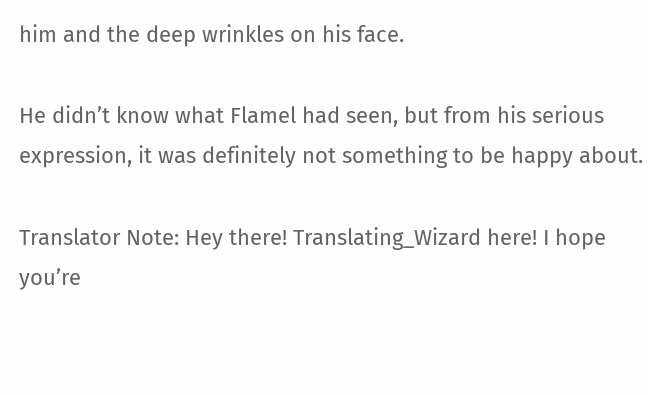him and the deep wrinkles on his face.

He didn’t know what Flamel had seen, but from his serious expression, it was definitely not something to be happy about.

Translator Note: Hey there! Translating_Wizard here! I hope you’re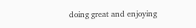doing great and enjoying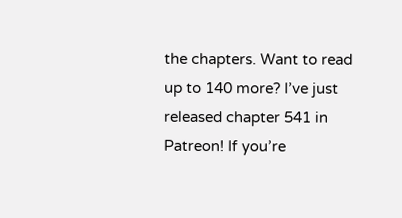the chapters. Want to read up to 140 more? I’ve just released chapter 541 in Patreon! If you’re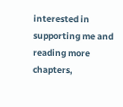interested in supporting me and reading more chapters,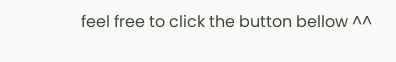feel free to click the button bellow ^^